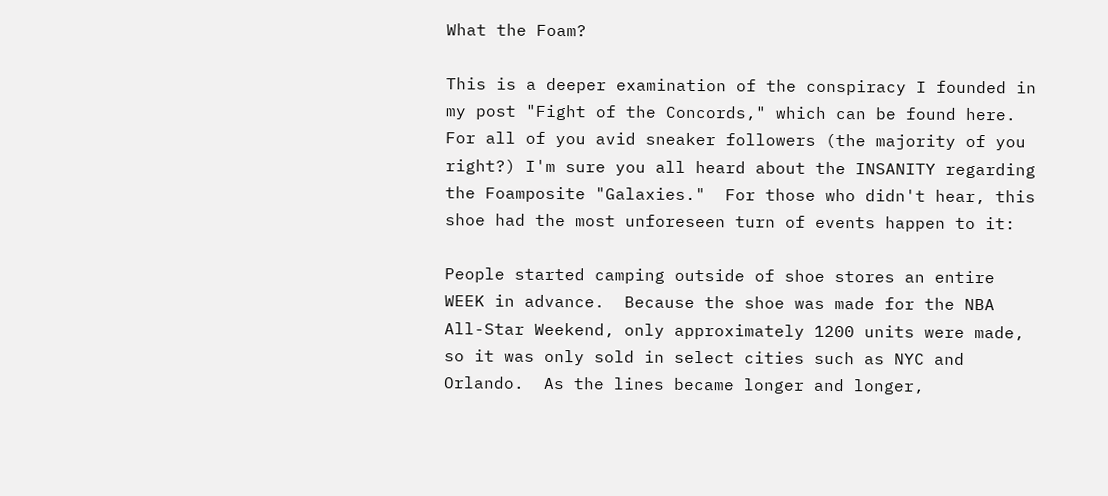What the Foam?

This is a deeper examination of the conspiracy I founded in my post "Fight of the Concords," which can be found here.  For all of you avid sneaker followers (the majority of you right?) I'm sure you all heard about the INSANITY regarding the Foamposite "Galaxies."  For those who didn't hear, this shoe had the most unforeseen turn of events happen to it:

People started camping outside of shoe stores an entire WEEK in advance.  Because the shoe was made for the NBA All-Star Weekend, only approximately 1200 units were made, so it was only sold in select cities such as NYC and Orlando.  As the lines became longer and longer,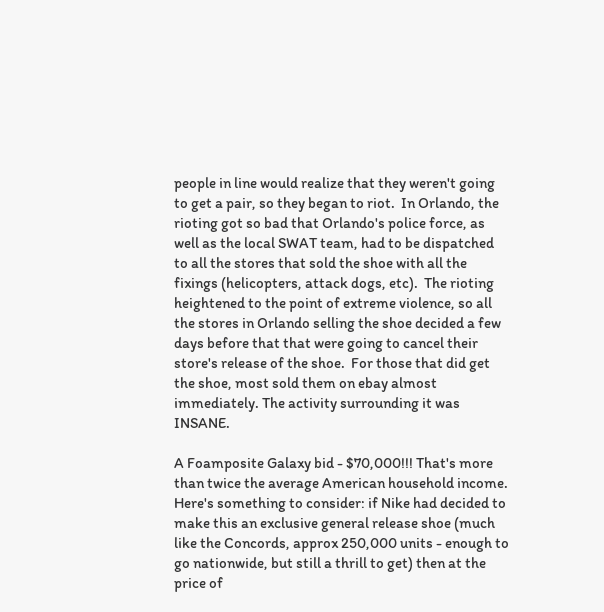people in line would realize that they weren't going to get a pair, so they began to riot.  In Orlando, the rioting got so bad that Orlando's police force, as well as the local SWAT team, had to be dispatched to all the stores that sold the shoe with all the fixings (helicopters, attack dogs, etc).  The rioting heightened to the point of extreme violence, so all the stores in Orlando selling the shoe decided a few days before that that were going to cancel their store's release of the shoe.  For those that did get the shoe, most sold them on ebay almost immediately. The activity surrounding it was INSANE.

A Foamposite Galaxy bid - $70,000!!! That's more than twice the average American household income.
Here's something to consider: if Nike had decided to make this an exclusive general release shoe (much like the Concords, approx 250,000 units - enough to go nationwide, but still a thrill to get) then at the price of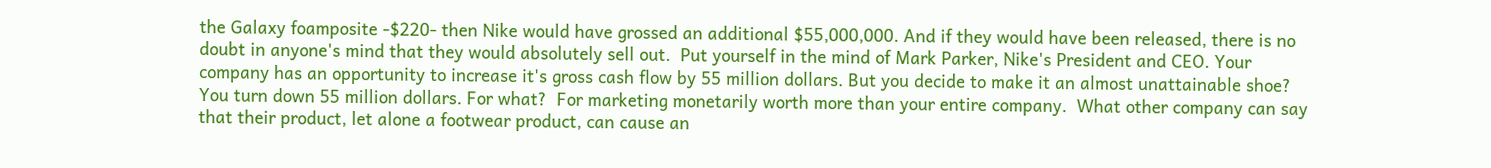the Galaxy foamposite -$220- then Nike would have grossed an additional $55,000,000. And if they would have been released, there is no doubt in anyone's mind that they would absolutely sell out.  Put yourself in the mind of Mark Parker, Nike's President and CEO. Your company has an opportunity to increase it's gross cash flow by 55 million dollars. But you decide to make it an almost unattainable shoe? You turn down 55 million dollars. For what?  For marketing monetarily worth more than your entire company.  What other company can say that their product, let alone a footwear product, can cause an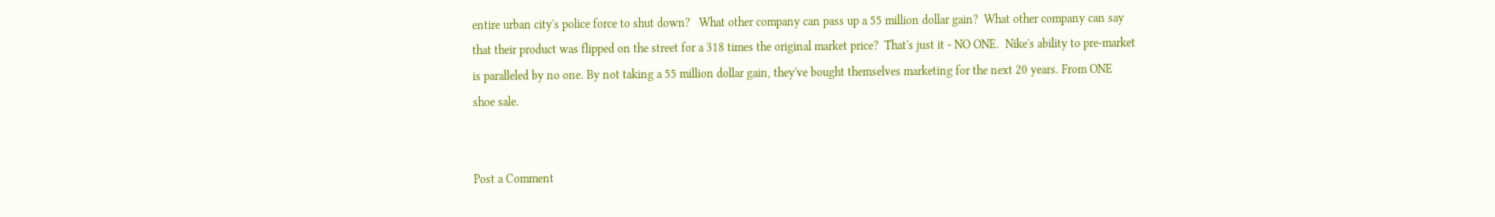entire urban city's police force to shut down?   What other company can pass up a 55 million dollar gain?  What other company can say that their product was flipped on the street for a 318 times the original market price?  That's just it - NO ONE.  Nike's ability to pre-market is paralleled by no one. By not taking a 55 million dollar gain, they've bought themselves marketing for the next 20 years. From ONE shoe sale.


Post a Comment